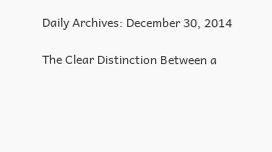Daily Archives: December 30, 2014

The Clear Distinction Between a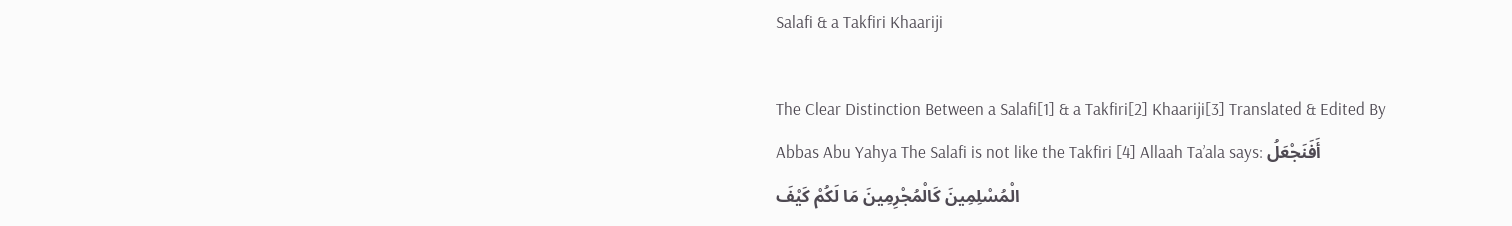Salafi & a Takfiri Khaariji

The Clear Distinction Between a Salafi[1] & a Takfiri[2] Khaariji[3] Translated & Edited By Abbas Abu Yahya The Salafi is not like the Takfiri [4] Allaah Ta’ala says: أَفَنَجْعَلُ الْمُسْلِمِينَ كَالْمُجْرِمِينَ مَا لَكُمْ كَيْفَ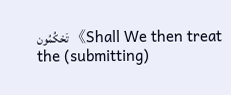تَحْكُمُون 《Shall We then treat the (submitting)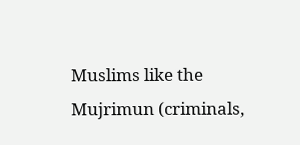Muslims like the Mujrimun (criminals,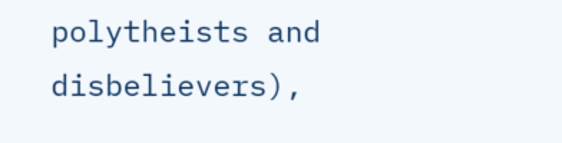polytheists and disbelievers),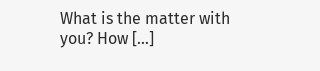What is the matter with you? How […]